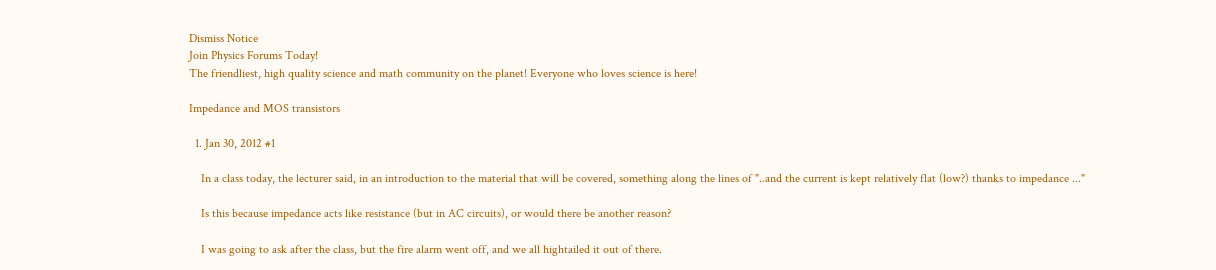Dismiss Notice
Join Physics Forums Today!
The friendliest, high quality science and math community on the planet! Everyone who loves science is here!

Impedance and MOS transistors

  1. Jan 30, 2012 #1

    In a class today, the lecturer said, in an introduction to the material that will be covered, something along the lines of "..and the current is kept relatively flat (low?) thanks to impedance ..."

    Is this because impedance acts like resistance (but in AC circuits), or would there be another reason?

    I was going to ask after the class, but the fire alarm went off, and we all hightailed it out of there.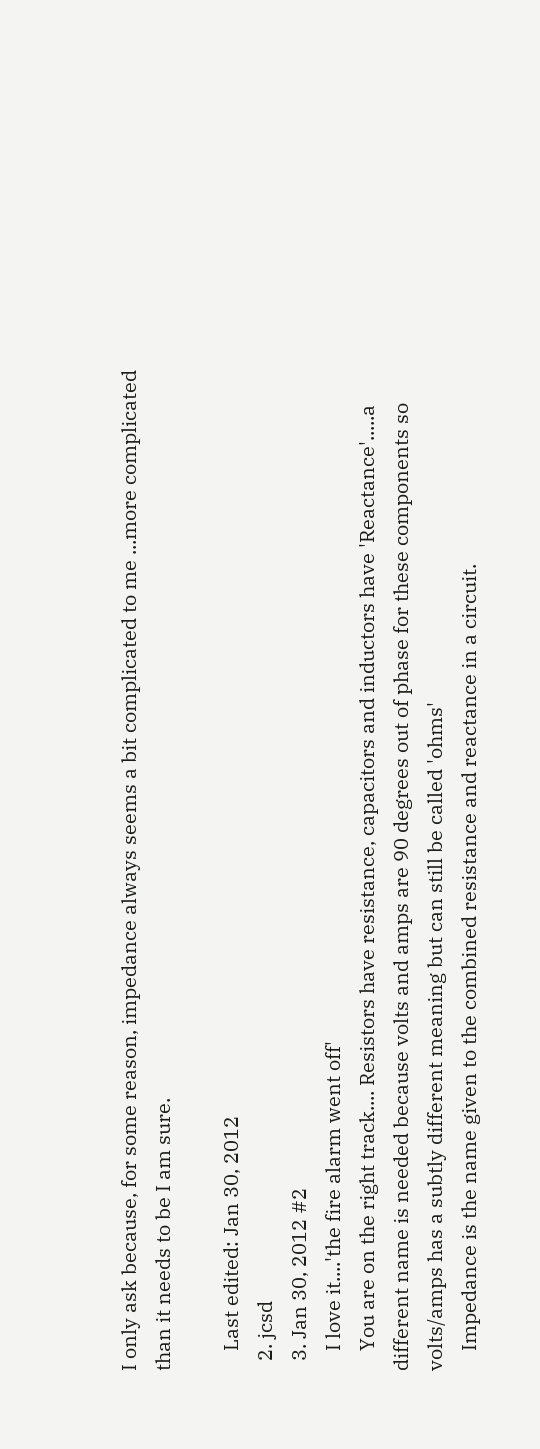I only ask because, for some reason, impedance always seems a bit complicated to me ...more complicated than it needs to be I am sure.

    Last edited: Jan 30, 2012
  2. jcsd
  3. Jan 30, 2012 #2
    I love it....'the fire alarm went off'
    You are on the right track.... Resistors have resistance, capacitors and inductors have 'Reactance'.....a different name is needed because volts and amps are 90 degrees out of phase for these components so volts/amps has a subtly different meaning but can still be called 'ohms'
    Impedance is the name given to the combined resistance and reactance in a circuit.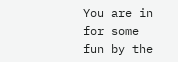You are in for some fun by the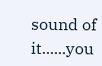sound of it......you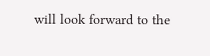will look forward to the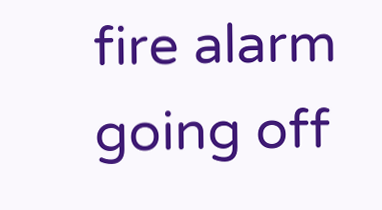fire alarm going off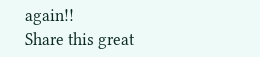again!!
Share this great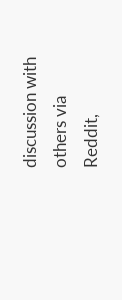discussion with others via Reddit,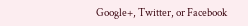Google+, Twitter, or Facebook